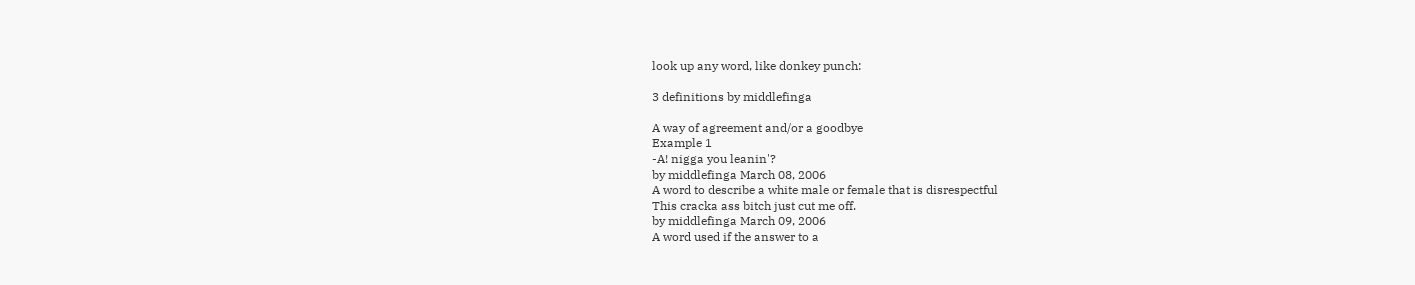look up any word, like donkey punch:

3 definitions by middlefinga

A way of agreement and/or a goodbye
Example 1
-A! nigga you leanin'?
by middlefinga March 08, 2006
A word to describe a white male or female that is disrespectful
This cracka ass bitch just cut me off.
by middlefinga March 09, 2006
A word used if the answer to a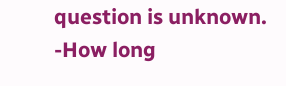question is unknown.
-How long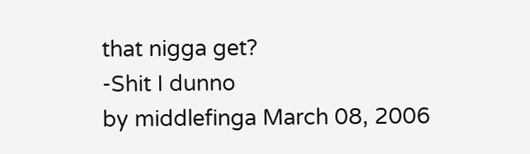that nigga get?
-Shit I dunno
by middlefinga March 08, 2006